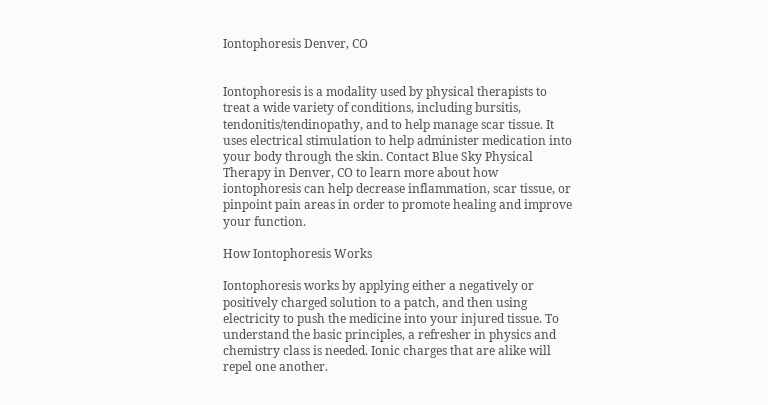Iontophoresis Denver, CO


Iontophoresis is a modality used by physical therapists to treat a wide variety of conditions, including bursitis, tendonitis/tendinopathy, and to help manage scar tissue. It uses electrical stimulation to help administer medication into your body through the skin. Contact Blue Sky Physical Therapy in Denver, CO to learn more about how iontophoresis can help decrease inflammation, scar tissue, or pinpoint pain areas in order to promote healing and improve your function.

How Iontophoresis Works

Iontophoresis works by applying either a negatively or positively charged solution to a patch, and then using electricity to push the medicine into your injured tissue. To understand the basic principles, a refresher in physics and chemistry class is needed. Ionic charges that are alike will repel one another.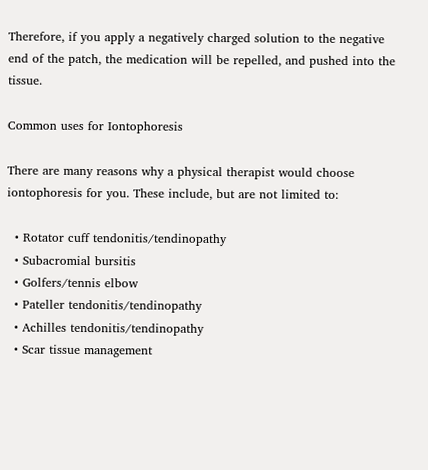Therefore, if you apply a negatively charged solution to the negative end of the patch, the medication will be repelled, and pushed into the tissue.

Common uses for Iontophoresis

There are many reasons why a physical therapist would choose iontophoresis for you. These include, but are not limited to:

  • Rotator cuff tendonitis/tendinopathy
  • Subacromial bursitis
  • Golfers/tennis elbow
  • Pateller tendonitis/tendinopathy
  • Achilles tendonitis/tendinopathy
  • Scar tissue management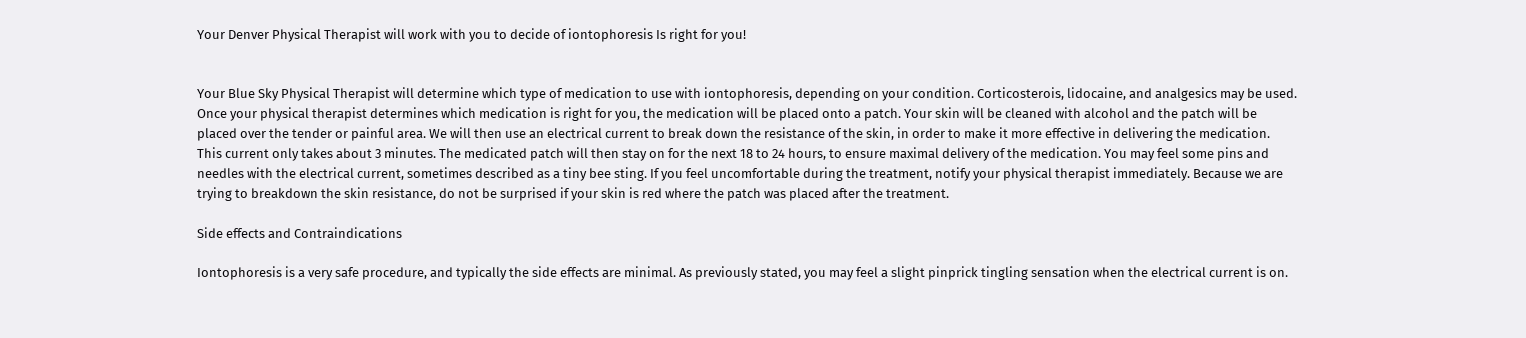Your Denver Physical Therapist will work with you to decide of iontophoresis Is right for you!


Your Blue Sky Physical Therapist will determine which type of medication to use with iontophoresis, depending on your condition. Corticosterois, lidocaine, and analgesics may be used. Once your physical therapist determines which medication is right for you, the medication will be placed onto a patch. Your skin will be cleaned with alcohol and the patch will be placed over the tender or painful area. We will then use an electrical current to break down the resistance of the skin, in order to make it more effective in delivering the medication. This current only takes about 3 minutes. The medicated patch will then stay on for the next 18 to 24 hours, to ensure maximal delivery of the medication. You may feel some pins and needles with the electrical current, sometimes described as a tiny bee sting. If you feel uncomfortable during the treatment, notify your physical therapist immediately. Because we are trying to breakdown the skin resistance, do not be surprised if your skin is red where the patch was placed after the treatment.

Side effects and Contraindications

Iontophoresis is a very safe procedure, and typically the side effects are minimal. As previously stated, you may feel a slight pinprick tingling sensation when the electrical current is on.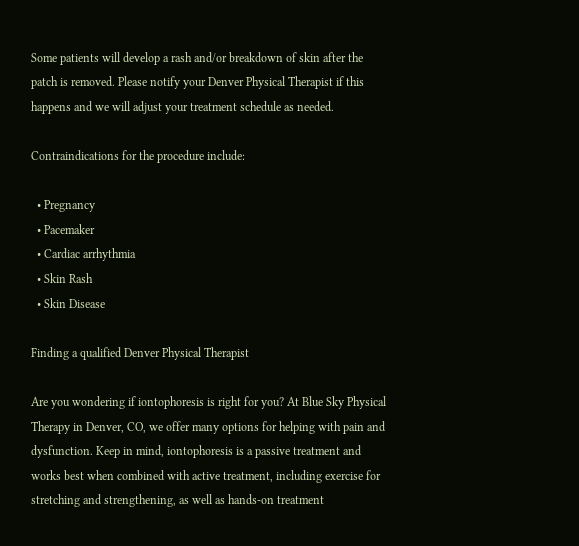Some patients will develop a rash and/or breakdown of skin after the patch is removed. Please notify your Denver Physical Therapist if this happens and we will adjust your treatment schedule as needed.

Contraindications for the procedure include:

  • Pregnancy
  • Pacemaker
  • Cardiac arrhythmia
  • Skin Rash
  • Skin Disease

Finding a qualified Denver Physical Therapist

Are you wondering if iontophoresis is right for you? At Blue Sky Physical Therapy in Denver, CO, we offer many options for helping with pain and dysfunction. Keep in mind, iontophoresis is a passive treatment and works best when combined with active treatment, including exercise for stretching and strengthening, as well as hands-on treatment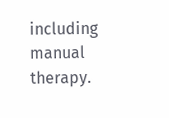including manual therapy.